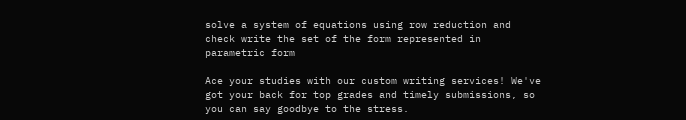solve a system of equations using row reduction and check write the set of the form represented in parametric form

Ace your studies with our custom writing services! We've got your back for top grades and timely submissions, so you can say goodbye to the stress.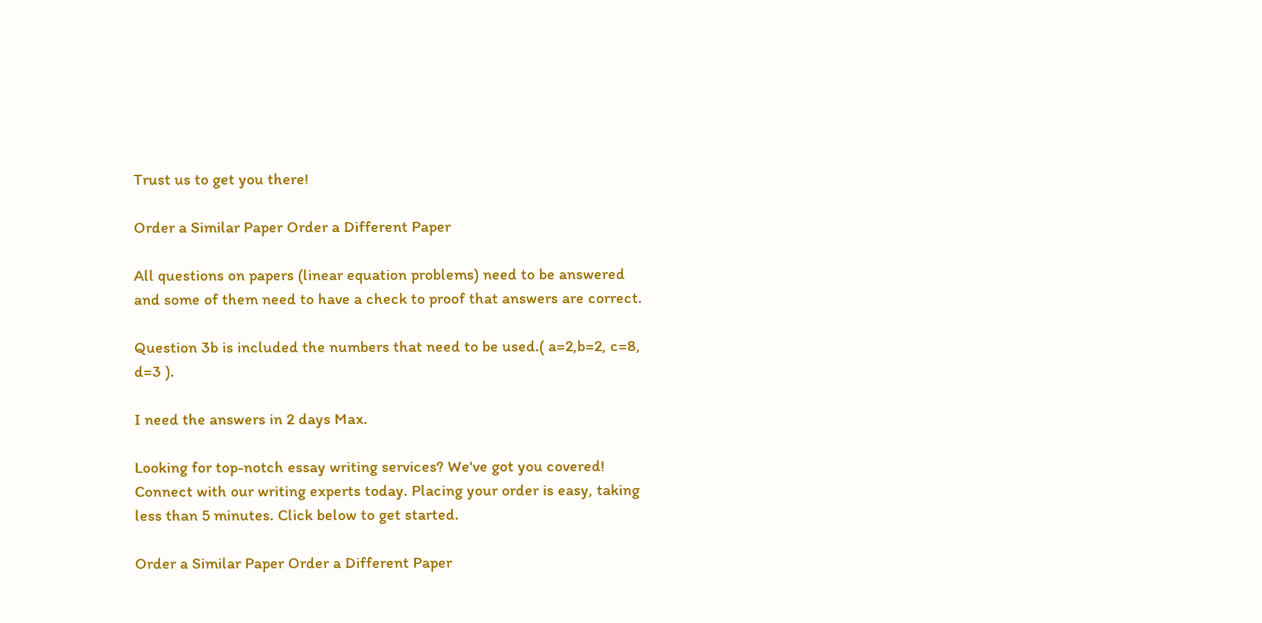Trust us to get you there!

Order a Similar Paper Order a Different Paper

All questions on papers (linear equation problems) need to be answered and some of them need to have a check to proof that answers are correct.

Question 3b is included the numbers that need to be used.( a=2,b=2, c=8, d=3 ).

I need the answers in 2 days Max.

Looking for top-notch essay writing services? We've got you covered! Connect with our writing experts today. Placing your order is easy, taking less than 5 minutes. Click below to get started.

Order a Similar Paper Order a Different Paper